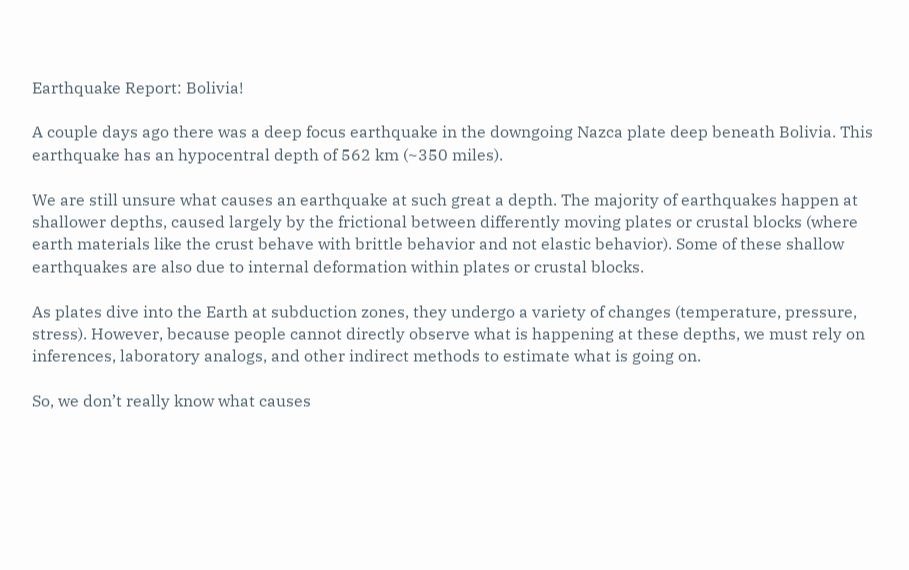Earthquake Report: Bolivia!

A couple days ago there was a deep focus earthquake in the downgoing Nazca plate deep beneath Bolivia. This earthquake has an hypocentral depth of 562 km (~350 miles).

We are still unsure what causes an earthquake at such great a depth. The majority of earthquakes happen at shallower depths, caused largely by the frictional between differently moving plates or crustal blocks (where earth materials like the crust behave with brittle behavior and not elastic behavior). Some of these shallow earthquakes are also due to internal deformation within plates or crustal blocks.

As plates dive into the Earth at subduction zones, they undergo a variety of changes (temperature, pressure, stress). However, because people cannot directly observe what is happening at these depths, we must rely on inferences, laboratory analogs, and other indirect methods to estimate what is going on.

So, we don’t really know what causes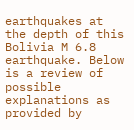earthquakes at the depth of this Bolivia M 6.8 earthquake. Below is a review of possible explanations as provided by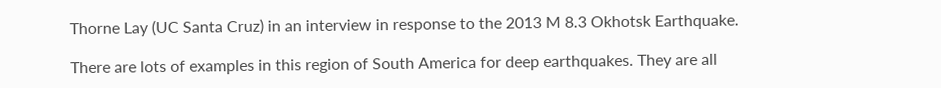Thorne Lay (UC Santa Cruz) in an interview in response to the 2013 M 8.3 Okhotsk Earthquake.

There are lots of examples in this region of South America for deep earthquakes. They are all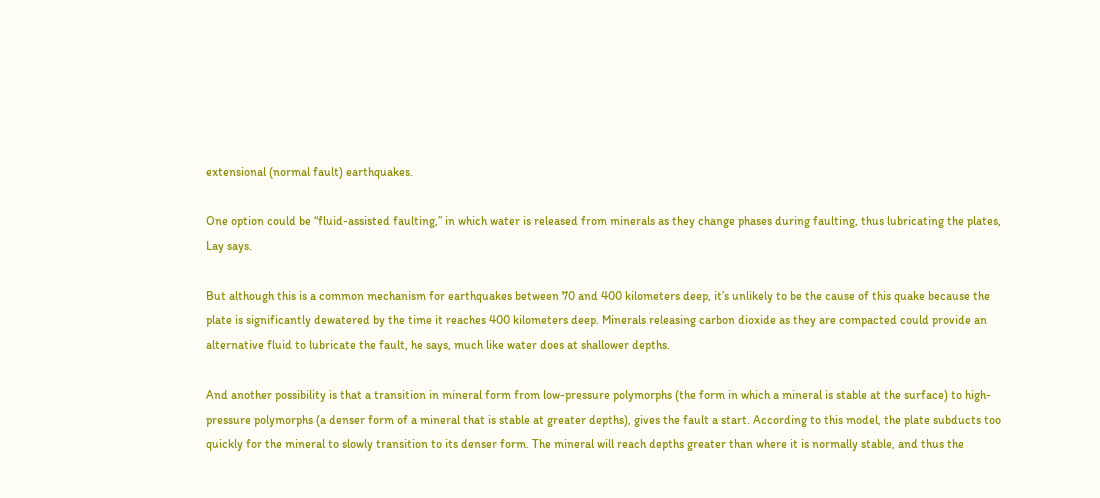extensional (normal fault) earthquakes.

One option could be “fluid-assisted faulting,” in which water is released from minerals as they change phases during faulting, thus lubricating the plates, Lay says.

But although this is a common mechanism for earthquakes between 70 and 400 kilometers deep, it’s unlikely to be the cause of this quake because the plate is significantly dewatered by the time it reaches 400 kilometers deep. Minerals releasing carbon dioxide as they are compacted could provide an alternative fluid to lubricate the fault, he says, much like water does at shallower depths.

And another possibility is that a transition in mineral form from low-pressure polymorphs (the form in which a mineral is stable at the surface) to high-pressure polymorphs (a denser form of a mineral that is stable at greater depths), gives the fault a start. According to this model, the plate subducts too quickly for the mineral to slowly transition to its denser form. The mineral will reach depths greater than where it is normally stable, and thus the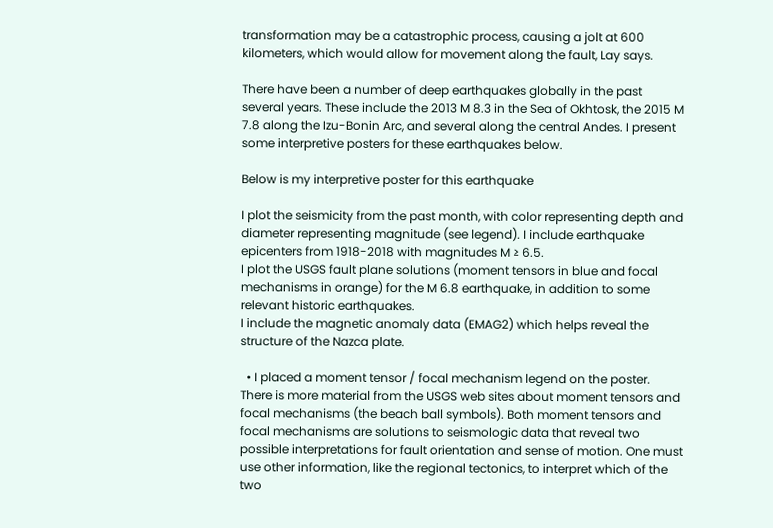transformation may be a catastrophic process, causing a jolt at 600 kilometers, which would allow for movement along the fault, Lay says.

There have been a number of deep earthquakes globally in the past several years. These include the 2013 M 8.3 in the Sea of Okhtosk, the 2015 M 7.8 along the Izu-Bonin Arc, and several along the central Andes. I present some interpretive posters for these earthquakes below.

Below is my interpretive poster for this earthquake

I plot the seismicity from the past month, with color representing depth and diameter representing magnitude (see legend). I include earthquake epicenters from 1918-2018 with magnitudes M ≥ 6.5.
I plot the USGS fault plane solutions (moment tensors in blue and focal mechanisms in orange) for the M 6.8 earthquake, in addition to some relevant historic earthquakes.
I include the magnetic anomaly data (EMAG2) which helps reveal the structure of the Nazca plate.

  • I placed a moment tensor / focal mechanism legend on the poster. There is more material from the USGS web sites about moment tensors and focal mechanisms (the beach ball symbols). Both moment tensors and focal mechanisms are solutions to seismologic data that reveal two possible interpretations for fault orientation and sense of motion. One must use other information, like the regional tectonics, to interpret which of the two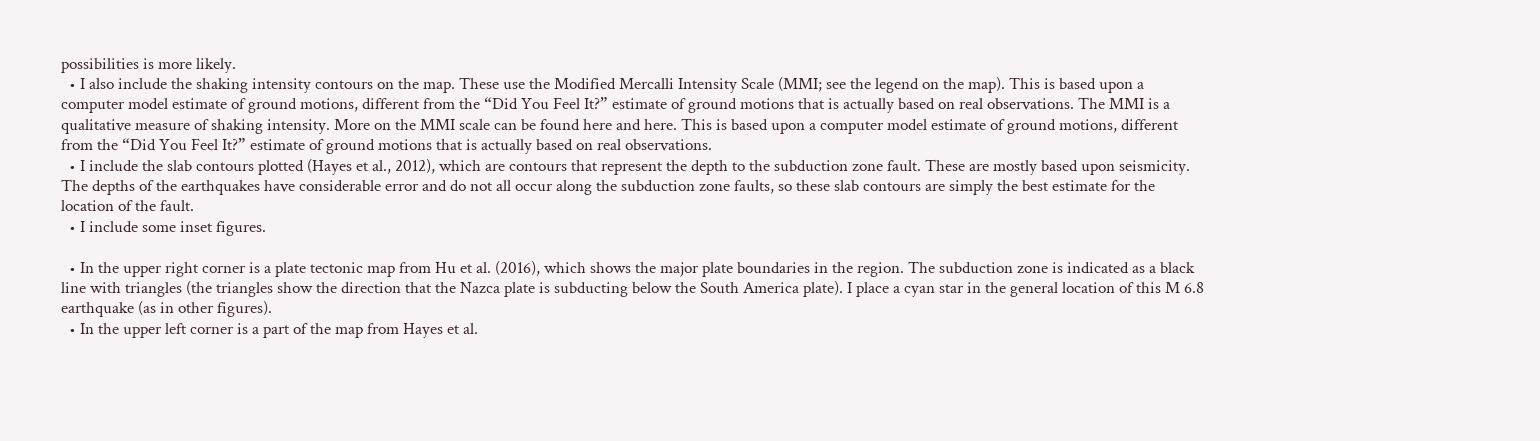possibilities is more likely.
  • I also include the shaking intensity contours on the map. These use the Modified Mercalli Intensity Scale (MMI; see the legend on the map). This is based upon a computer model estimate of ground motions, different from the “Did You Feel It?” estimate of ground motions that is actually based on real observations. The MMI is a qualitative measure of shaking intensity. More on the MMI scale can be found here and here. This is based upon a computer model estimate of ground motions, different from the “Did You Feel It?” estimate of ground motions that is actually based on real observations.
  • I include the slab contours plotted (Hayes et al., 2012), which are contours that represent the depth to the subduction zone fault. These are mostly based upon seismicity. The depths of the earthquakes have considerable error and do not all occur along the subduction zone faults, so these slab contours are simply the best estimate for the location of the fault.
  • I include some inset figures.

  • In the upper right corner is a plate tectonic map from Hu et al. (2016), which shows the major plate boundaries in the region. The subduction zone is indicated as a black line with triangles (the triangles show the direction that the Nazca plate is subducting below the South America plate). I place a cyan star in the general location of this M 6.8 earthquake (as in other figures).
  • In the upper left corner is a part of the map from Hayes et al.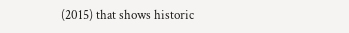(2015) that shows historic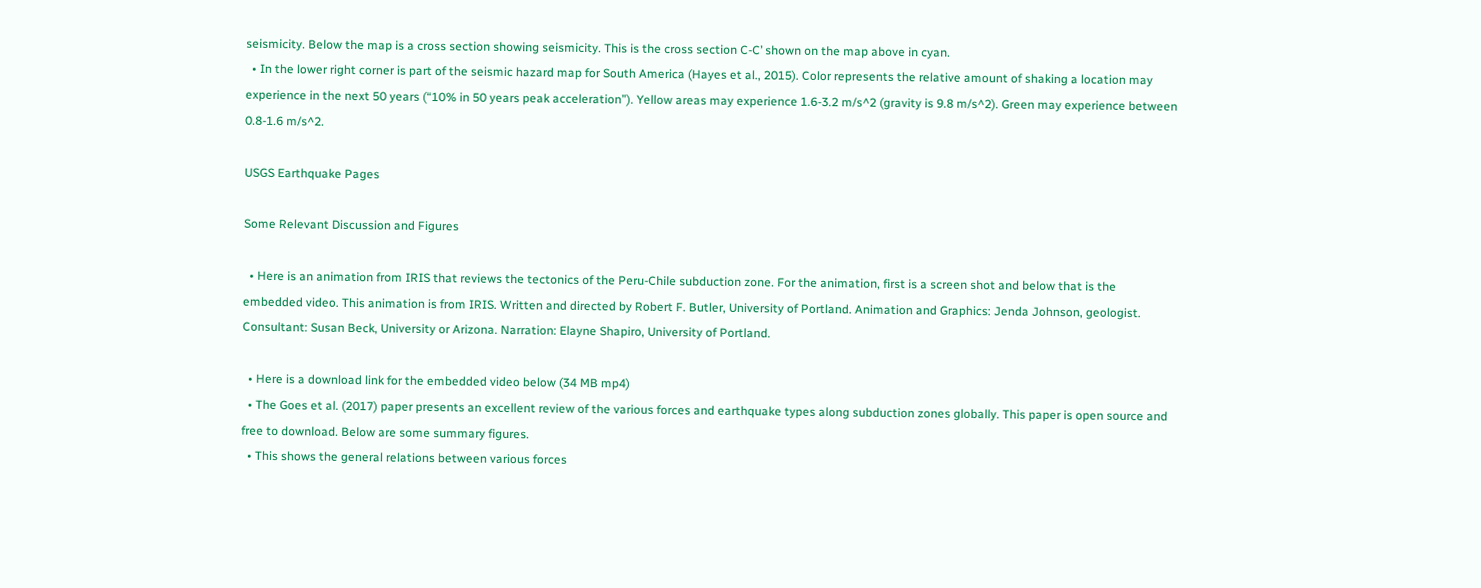seismicity. Below the map is a cross section showing seismicity. This is the cross section C-C’ shown on the map above in cyan.
  • In the lower right corner is part of the seismic hazard map for South America (Hayes et al., 2015). Color represents the relative amount of shaking a location may experience in the next 50 years (“10% in 50 years peak acceleration”). Yellow areas may experience 1.6-3.2 m/s^2 (gravity is 9.8 m/s^2). Green may experience between 0.8-1.6 m/s^2.

USGS Earthquake Pages

Some Relevant Discussion and Figures

  • Here is an animation from IRIS that reviews the tectonics of the Peru-Chile subduction zone. For the animation, first is a screen shot and below that is the embedded video. This animation is from IRIS. Written and directed by Robert F. Butler, University of Portland. Animation and Graphics: Jenda Johnson, geologist. Consultant: Susan Beck, University or Arizona. Narration: Elayne Shapiro, University of Portland.

  • Here is a download link for the embedded video below (34 MB mp4)
  • The Goes et al. (2017) paper presents an excellent review of the various forces and earthquake types along subduction zones globally. This paper is open source and free to download. Below are some summary figures.
  • This shows the general relations between various forces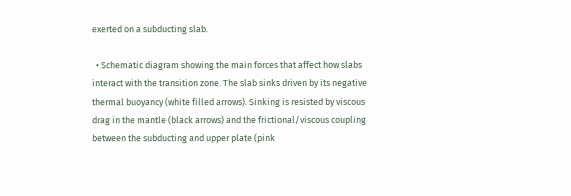exerted on a subducting slab.

  • Schematic diagram showing the main forces that affect how slabs interact with the transition zone. The slab sinks driven by its negative thermal buoyancy (white filled arrows). Sinking is resisted by viscous drag in the mantle (black arrows) and the frictional/viscous coupling between the subducting and upper plate (pink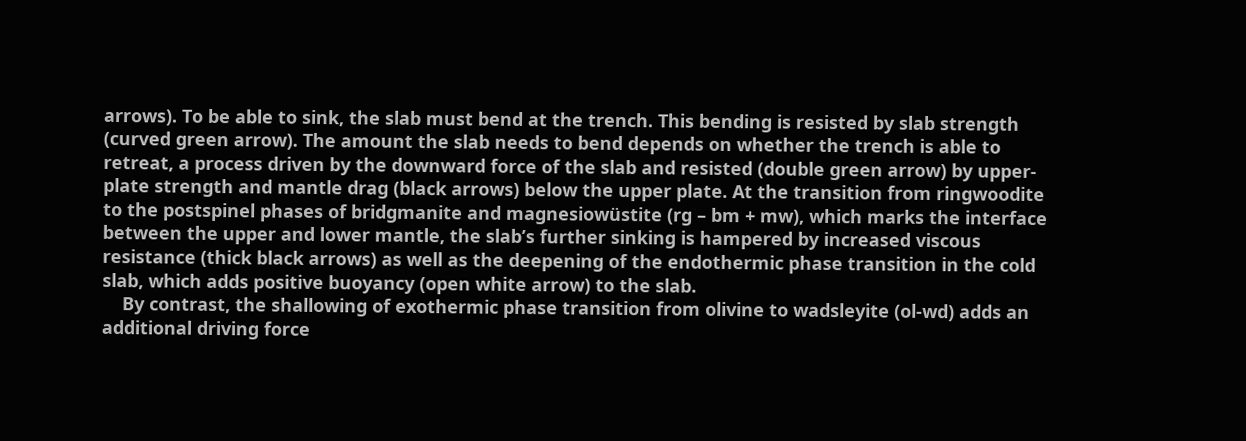arrows). To be able to sink, the slab must bend at the trench. This bending is resisted by slab strength (curved green arrow). The amount the slab needs to bend depends on whether the trench is able to retreat, a process driven by the downward force of the slab and resisted (double green arrow) by upper-plate strength and mantle drag (black arrows) below the upper plate. At the transition from ringwoodite to the postspinel phases of bridgmanite and magnesiowüstite (rg – bm + mw), which marks the interface between the upper and lower mantle, the slab’s further sinking is hampered by increased viscous resistance (thick black arrows) as well as the deepening of the endothermic phase transition in the cold slab, which adds positive buoyancy (open white arrow) to the slab.
    By contrast, the shallowing of exothermic phase transition from olivine to wadsleyite (ol-wd) adds an additional driving force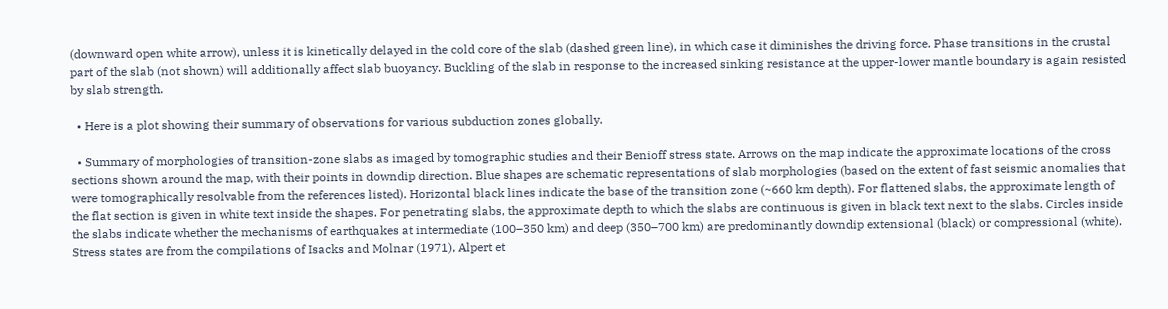(downward open white arrow), unless it is kinetically delayed in the cold core of the slab (dashed green line), in which case it diminishes the driving force. Phase transitions in the crustal part of the slab (not shown) will additionally affect slab buoyancy. Buckling of the slab in response to the increased sinking resistance at the upper-lower mantle boundary is again resisted by slab strength.

  • Here is a plot showing their summary of observations for various subduction zones globally.

  • Summary of morphologies of transition-zone slabs as imaged by tomographic studies and their Benioff stress state. Arrows on the map indicate the approximate locations of the cross sections shown around the map, with their points in downdip direction. Blue shapes are schematic representations of slab morphologies (based on the extent of fast seismic anomalies that were tomographically resolvable from the references listed). Horizontal black lines indicate the base of the transition zone (~660 km depth). For flattened slabs, the approximate length of the flat section is given in white text inside the shapes. For penetrating slabs, the approximate depth to which the slabs are continuous is given in black text next to the slabs. Circles inside the slabs indicate whether the mechanisms of earthquakes at intermediate (100–350 km) and deep (350–700 km) are predominantly downdip extensional (black) or compressional (white). Stress states are from the compilations of Isacks and Molnar (1971), Alpert et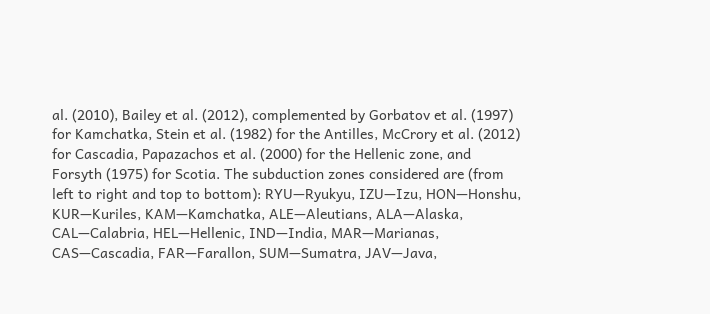al. (2010), Bailey et al. (2012), complemented by Gorbatov et al. (1997) for Kamchatka, Stein et al. (1982) for the Antilles, McCrory et al. (2012) for Cascadia, Papazachos et al. (2000) for the Hellenic zone, and Forsyth (1975) for Scotia. The subduction zones considered are (from left to right and top to bottom): RYU—Ryukyu, IZU—Izu, HON—Honshu, KUR—Kuriles, KAM—Kamchatka, ALE—Aleutians, ALA—Alaska, CAL—Calabria, HEL—Hellenic, IND—India, MAR—Marianas, CAS—Cascadia, FAR—Farallon, SUM—Sumatra, JAV—Java,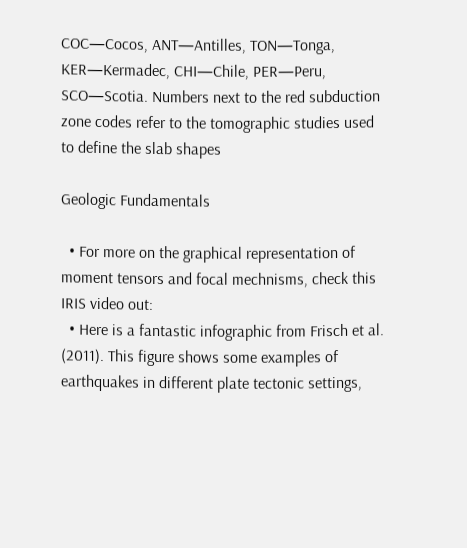COC—Cocos, ANT—Antilles, TON—Tonga, KER—Kermadec, CHI—Chile, PER—Peru, SCO—Scotia. Numbers next to the red subduction zone codes refer to the tomographic studies used to define the slab shapes

Geologic Fundamentals

  • For more on the graphical representation of moment tensors and focal mechnisms, check this IRIS video out:
  • Here is a fantastic infographic from Frisch et al. (2011). This figure shows some examples of earthquakes in different plate tectonic settings,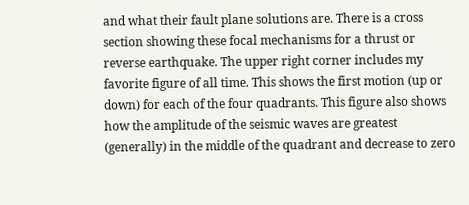and what their fault plane solutions are. There is a cross section showing these focal mechanisms for a thrust or reverse earthquake. The upper right corner includes my favorite figure of all time. This shows the first motion (up or down) for each of the four quadrants. This figure also shows how the amplitude of the seismic waves are greatest (generally) in the middle of the quadrant and decrease to zero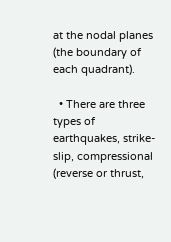at the nodal planes (the boundary of each quadrant).

  • There are three types of earthquakes, strike-slip, compressional (reverse or thrust,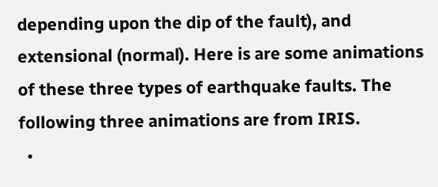depending upon the dip of the fault), and extensional (normal). Here is are some animations of these three types of earthquake faults. The following three animations are from IRIS.
  •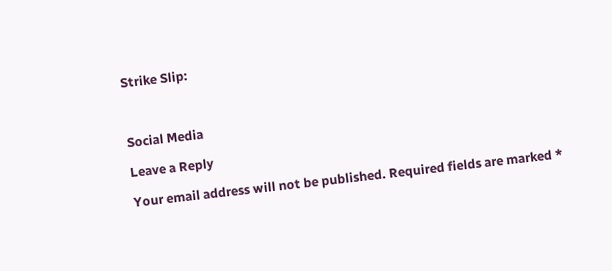Strike Slip:



Social Media

Leave a Reply

Your email address will not be published. Required fields are marked *